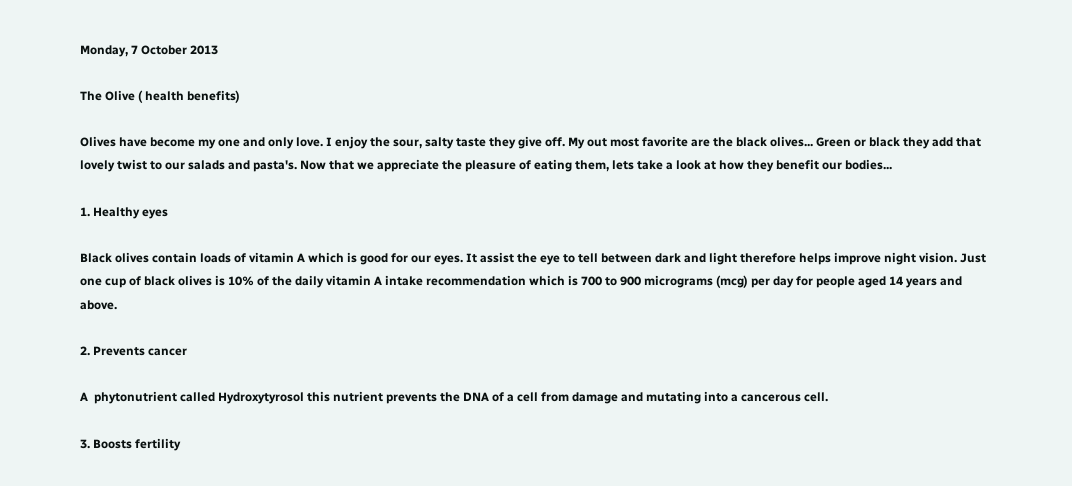Monday, 7 October 2013

The Olive ( health benefits)

Olives have become my one and only love. I enjoy the sour, salty taste they give off. My out most favorite are the black olives... Green or black they add that lovely twist to our salads and pasta's. Now that we appreciate the pleasure of eating them, lets take a look at how they benefit our bodies...

1. Healthy eyes

Black olives contain loads of vitamin A which is good for our eyes. It assist the eye to tell between dark and light therefore helps improve night vision. Just one cup of black olives is 10% of the daily vitamin A intake recommendation which is 700 to 900 micrograms (mcg) per day for people aged 14 years and above.

2. Prevents cancer

A  phytonutrient called Hydroxytyrosol this nutrient prevents the DNA of a cell from damage and mutating into a cancerous cell.

3. Boosts fertility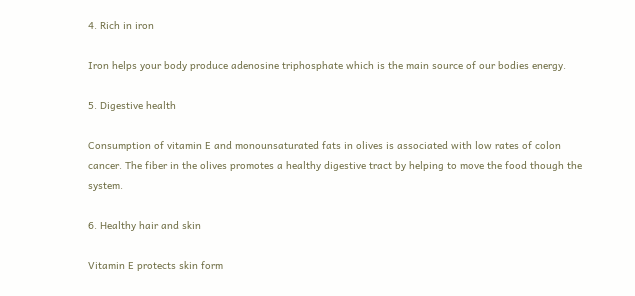4. Rich in iron

Iron helps your body produce adenosine triphosphate which is the main source of our bodies energy.

5. Digestive health

Consumption of vitamin E and monounsaturated fats in olives is associated with low rates of colon cancer. The fiber in the olives promotes a healthy digestive tract by helping to move the food though the system.

6. Healthy hair and skin

Vitamin E protects skin form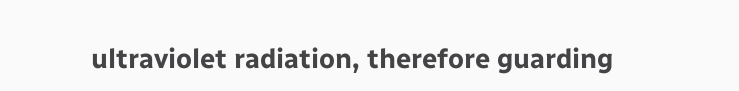ultraviolet radiation, therefore guarding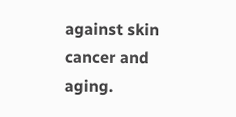against skin cancer and aging.